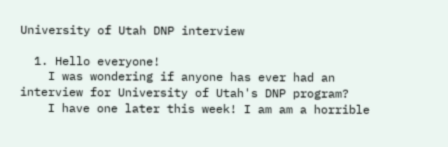University of Utah DNP interview

  1. Hello everyone!
    I was wondering if anyone has ever had an interview for University of Utah's DNP program?
    I have one later this week! I am am a horrible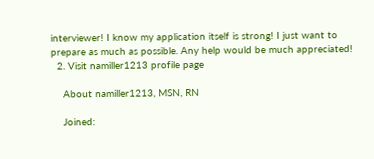interviewer! I know my application itself is strong! I just want to prepare as much as possible. Any help would be much appreciated!
  2. Visit namiller1213 profile page

    About namiller1213, MSN, RN

    Joined: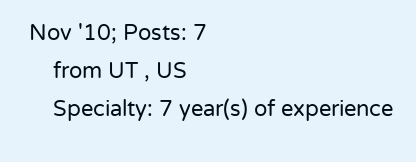Nov '10; Posts: 7
    from UT , US
    Specialty: 7 year(s) of experience